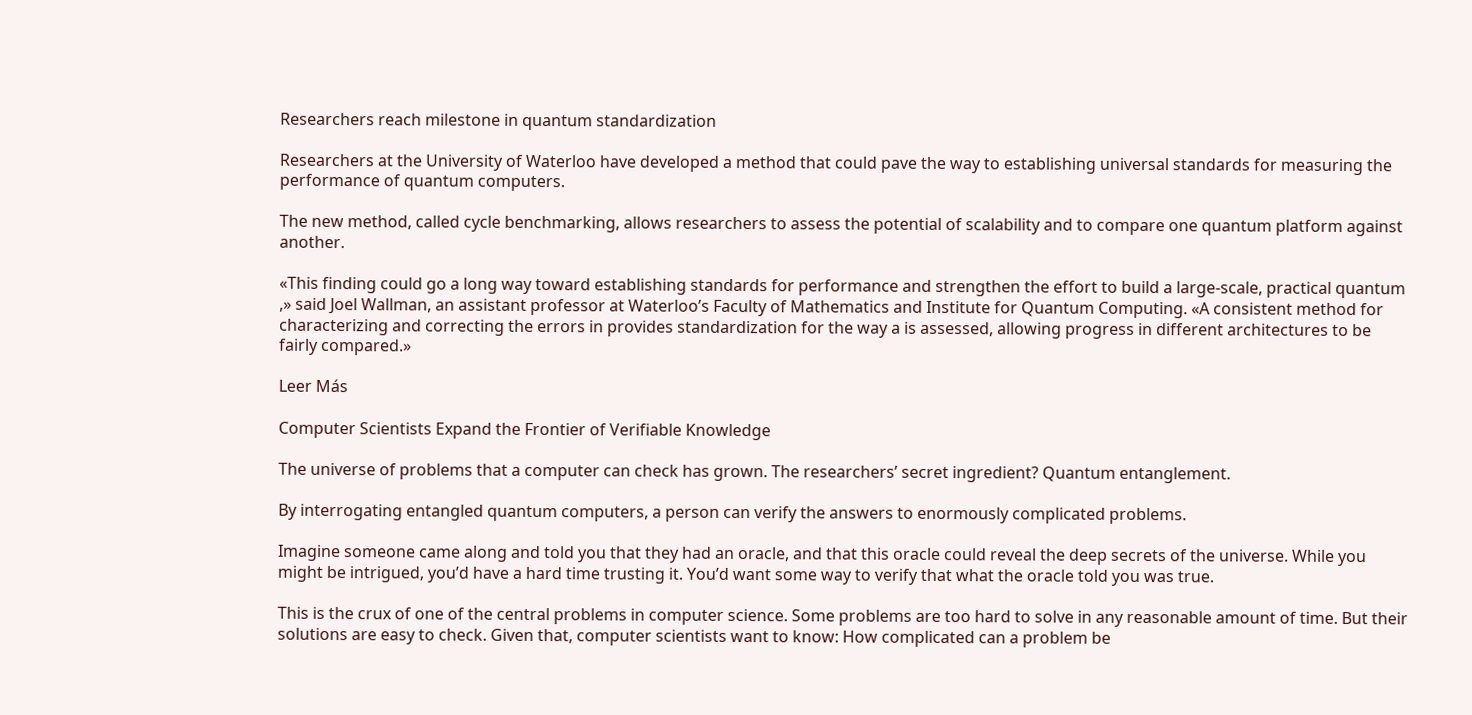Researchers reach milestone in quantum standardization

Researchers at the University of Waterloo have developed a method that could pave the way to establishing universal standards for measuring the performance of quantum computers.

The new method, called cycle benchmarking, allows researchers to assess the potential of scalability and to compare one quantum platform against another.

«This finding could go a long way toward establishing standards for performance and strengthen the effort to build a large-scale, practical quantum ,» said Joel Wallman, an assistant professor at Waterloo’s Faculty of Mathematics and Institute for Quantum Computing. «A consistent method for characterizing and correcting the errors in provides standardization for the way a is assessed, allowing progress in different architectures to be fairly compared.»

Leer Más

Computer Scientists Expand the Frontier of Verifiable Knowledge

The universe of problems that a computer can check has grown. The researchers’ secret ingredient? Quantum entanglement.

By interrogating entangled quantum computers, a person can verify the answers to enormously complicated problems.

Imagine someone came along and told you that they had an oracle, and that this oracle could reveal the deep secrets of the universe. While you might be intrigued, you’d have a hard time trusting it. You’d want some way to verify that what the oracle told you was true.

This is the crux of one of the central problems in computer science. Some problems are too hard to solve in any reasonable amount of time. But their solutions are easy to check. Given that, computer scientists want to know: How complicated can a problem be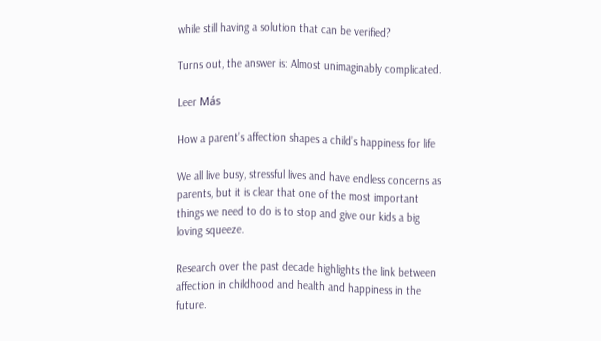while still having a solution that can be verified?

Turns out, the answer is: Almost unimaginably complicated.

Leer Más

How a parent’s affection shapes a child’s happiness for life

We all live busy, stressful lives and have endless concerns as parents, but it is clear that one of the most important things we need to do is to stop and give our kids a big loving squeeze.

Research over the past decade highlights the link between affection in childhood and health and happiness in the future.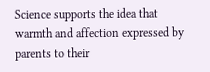Science supports the idea that warmth and affection expressed by parents to their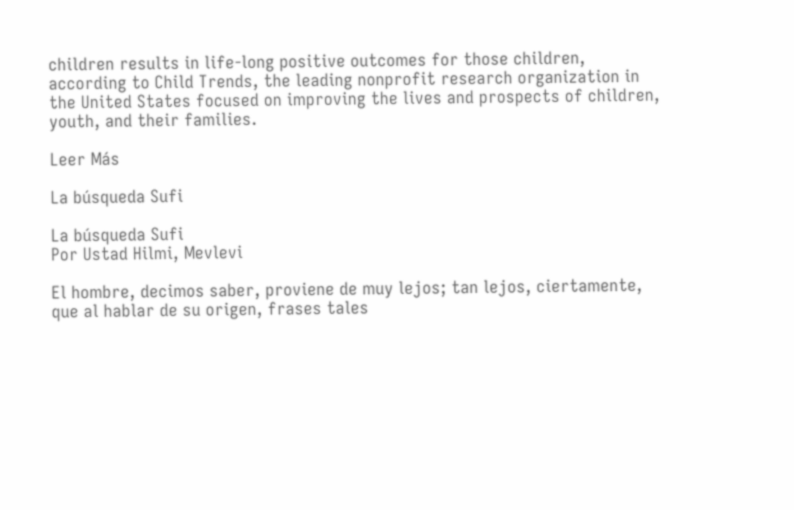children results in life-long positive outcomes for those children, according to Child Trends, the leading nonprofit research organization in the United States focused on improving the lives and prospects of children, youth, and their families.

Leer Más

La búsqueda Sufi

La búsqueda Sufi
Por Ustad Hilmi, Mevlevi

El hombre, decimos saber, proviene de muy lejos; tan lejos, ciertamente, que al hablar de su origen, frases tales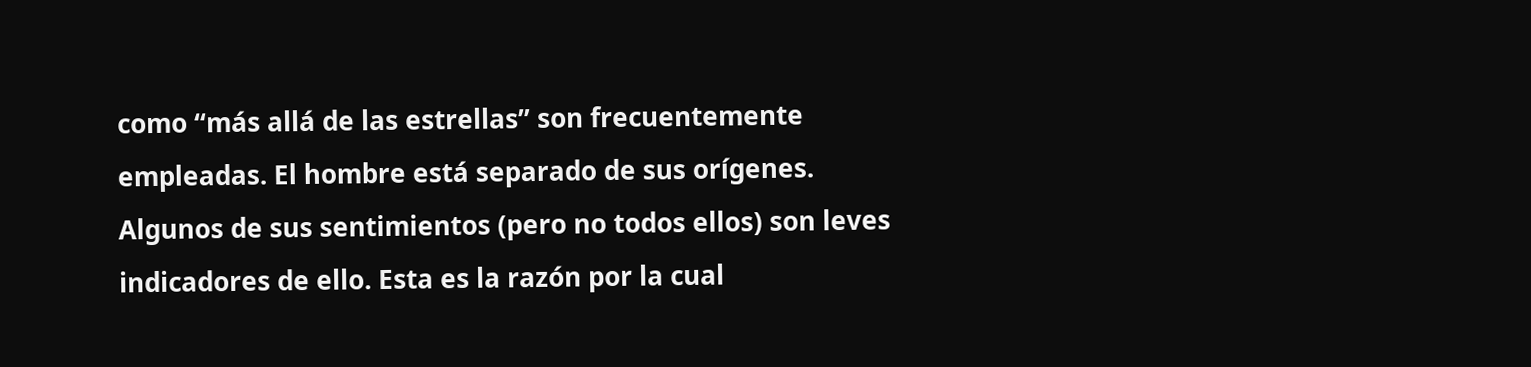como “más allá de las estrellas” son frecuentemente empleadas. El hombre está separado de sus orígenes. Algunos de sus sentimientos (pero no todos ellos) son leves indicadores de ello. Esta es la razón por la cual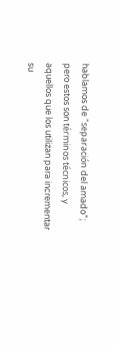hablamos de “separación del amado”; pero estos son términos técnicos, y aquellos que los utilizan para incrementar su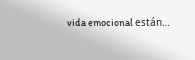vida emocional están…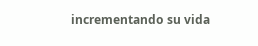incrementando su vida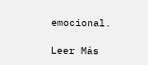emocional.

Leer Más